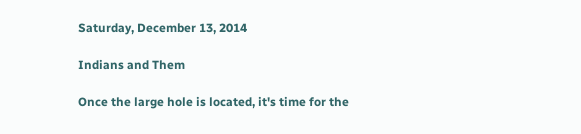Saturday, December 13, 2014

Indians and Them

Once the large hole is located, it's time for the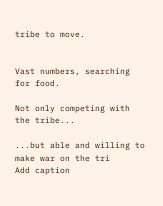tribe to move.


Vast numbers, searching for food.

Not only competing with the tribe...

...but able and willing to make war on the tri
Add caption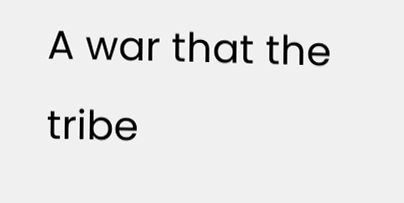A war that the tribe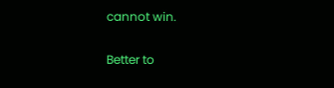cannot win.

Better to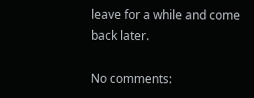leave for a while and come back later.

No comments: